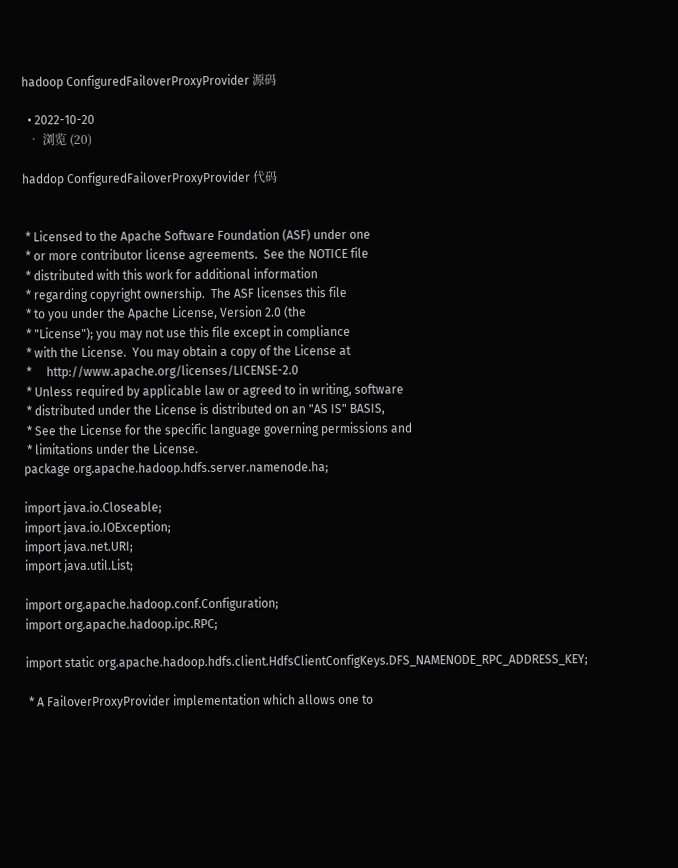hadoop ConfiguredFailoverProxyProvider 源码

  • 2022-10-20
  • 浏览 (20)

haddop ConfiguredFailoverProxyProvider 代码


 * Licensed to the Apache Software Foundation (ASF) under one
 * or more contributor license agreements.  See the NOTICE file
 * distributed with this work for additional information
 * regarding copyright ownership.  The ASF licenses this file
 * to you under the Apache License, Version 2.0 (the
 * "License"); you may not use this file except in compliance
 * with the License.  You may obtain a copy of the License at
 *     http://www.apache.org/licenses/LICENSE-2.0
 * Unless required by applicable law or agreed to in writing, software
 * distributed under the License is distributed on an "AS IS" BASIS,
 * See the License for the specific language governing permissions and
 * limitations under the License.
package org.apache.hadoop.hdfs.server.namenode.ha;

import java.io.Closeable;
import java.io.IOException;
import java.net.URI;
import java.util.List;

import org.apache.hadoop.conf.Configuration;
import org.apache.hadoop.ipc.RPC;

import static org.apache.hadoop.hdfs.client.HdfsClientConfigKeys.DFS_NAMENODE_RPC_ADDRESS_KEY;

 * A FailoverProxyProvider implementation which allows one to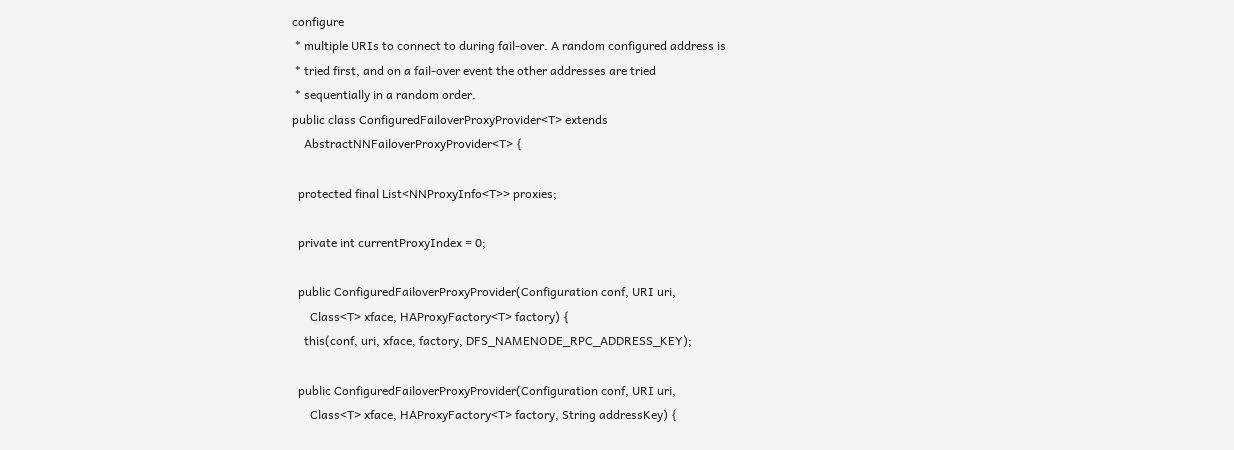configure
 * multiple URIs to connect to during fail-over. A random configured address is
 * tried first, and on a fail-over event the other addresses are tried
 * sequentially in a random order.
public class ConfiguredFailoverProxyProvider<T> extends
    AbstractNNFailoverProxyProvider<T> {

  protected final List<NNProxyInfo<T>> proxies;

  private int currentProxyIndex = 0;

  public ConfiguredFailoverProxyProvider(Configuration conf, URI uri,
      Class<T> xface, HAProxyFactory<T> factory) {
    this(conf, uri, xface, factory, DFS_NAMENODE_RPC_ADDRESS_KEY);

  public ConfiguredFailoverProxyProvider(Configuration conf, URI uri,
      Class<T> xface, HAProxyFactory<T> factory, String addressKey) {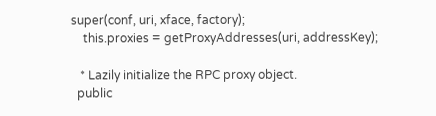super(conf, uri, xface, factory);
    this.proxies = getProxyAddresses(uri, addressKey);

   * Lazily initialize the RPC proxy object.
  public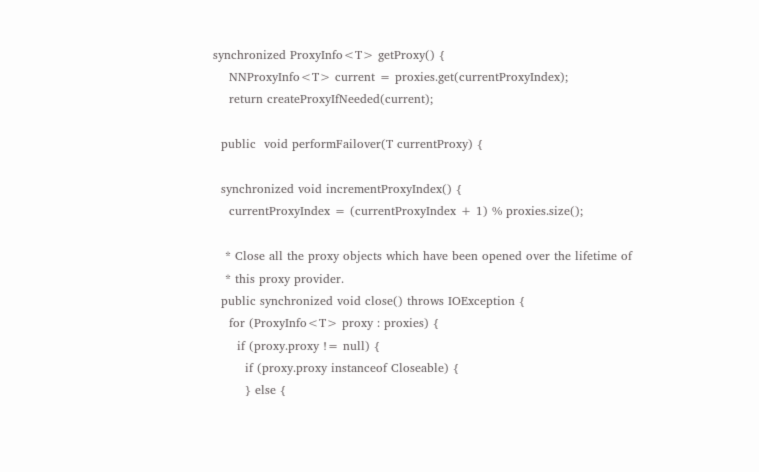synchronized ProxyInfo<T> getProxy() {
    NNProxyInfo<T> current = proxies.get(currentProxyIndex);
    return createProxyIfNeeded(current);

  public  void performFailover(T currentProxy) {

  synchronized void incrementProxyIndex() {
    currentProxyIndex = (currentProxyIndex + 1) % proxies.size();

   * Close all the proxy objects which have been opened over the lifetime of
   * this proxy provider.
  public synchronized void close() throws IOException {
    for (ProxyInfo<T> proxy : proxies) {
      if (proxy.proxy != null) {
        if (proxy.proxy instanceof Closeable) {
        } else {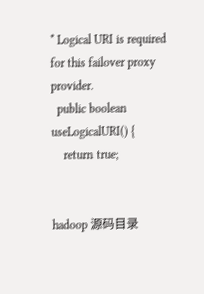* Logical URI is required for this failover proxy provider.
  public boolean useLogicalURI() {
    return true;


hadoop 源码目录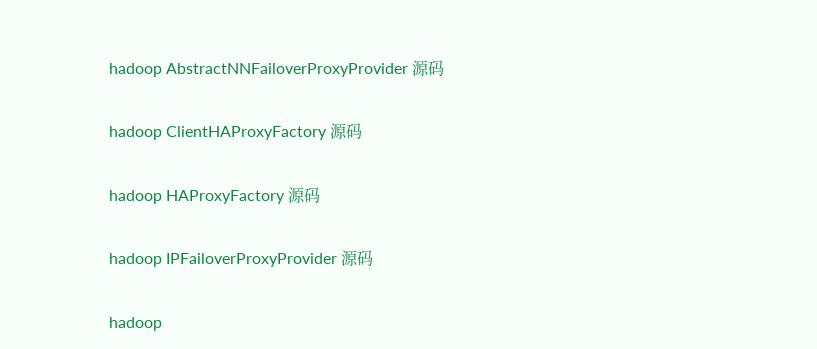hadoop AbstractNNFailoverProxyProvider 源码

hadoop ClientHAProxyFactory 源码

hadoop HAProxyFactory 源码

hadoop IPFailoverProxyProvider 源码

hadoop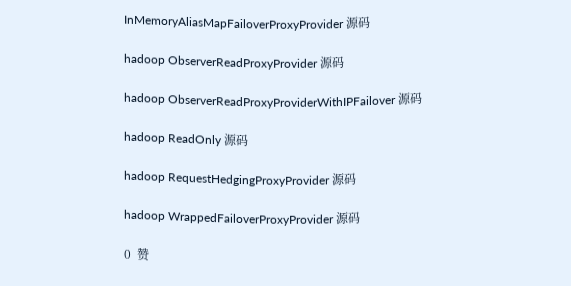InMemoryAliasMapFailoverProxyProvider 源码

hadoop ObserverReadProxyProvider 源码

hadoop ObserverReadProxyProviderWithIPFailover 源码

hadoop ReadOnly 源码

hadoop RequestHedgingProxyProvider 源码

hadoop WrappedFailoverProxyProvider 源码

0  赞